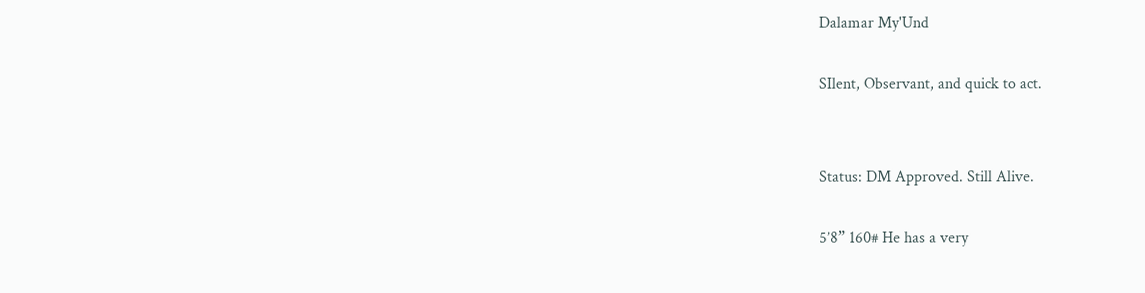Dalamar My'Und

SIlent, Observant, and quick to act.


Status: DM Approved. Still Alive.

5’8” 160# He has a very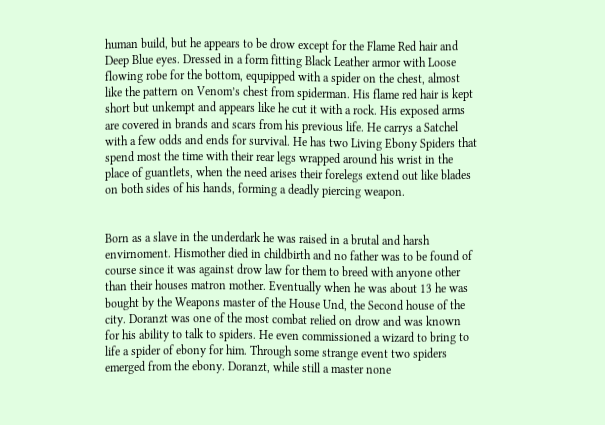human build, but he appears to be drow except for the Flame Red hair and Deep Blue eyes. Dressed in a form fitting Black Leather armor with Loose flowing robe for the bottom, equpipped with a spider on the chest, almost like the pattern on Venom’s chest from spiderman. His flame red hair is kept short but unkempt and appears like he cut it with a rock. His exposed arms are covered in brands and scars from his previous life. He carrys a Satchel with a few odds and ends for survival. He has two Living Ebony Spiders that spend most the time with their rear legs wrapped around his wrist in the place of guantlets, when the need arises their forelegs extend out like blades on both sides of his hands, forming a deadly piercing weapon.


Born as a slave in the underdark he was raised in a brutal and harsh envirnoment. Hismother died in childbirth and no father was to be found of course since it was against drow law for them to breed with anyone other than their houses matron mother. Eventually when he was about 13 he was bought by the Weapons master of the House Und, the Second house of the city. Doranzt was one of the most combat relied on drow and was known for his ability to talk to spiders. He even commissioned a wizard to bring to life a spider of ebony for him. Through some strange event two spiders emerged from the ebony. Doranzt, while still a master none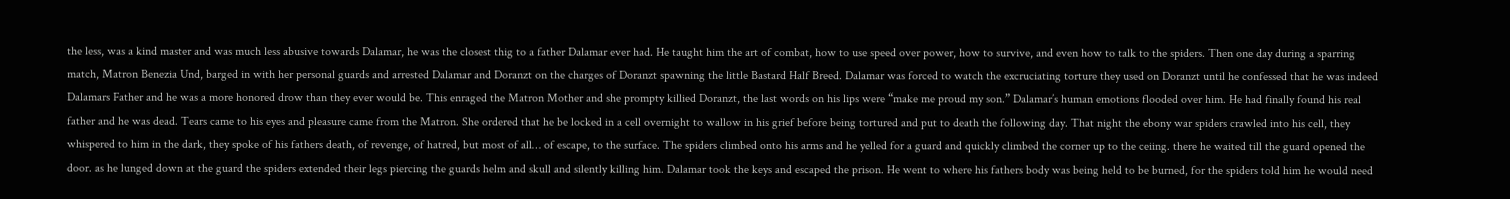the less, was a kind master and was much less abusive towards Dalamar, he was the closest thig to a father Dalamar ever had. He taught him the art of combat, how to use speed over power, how to survive, and even how to talk to the spiders. Then one day during a sparring match, Matron Benezia Und, barged in with her personal guards and arrested Dalamar and Doranzt on the charges of Doranzt spawning the little Bastard Half Breed. Dalamar was forced to watch the excruciating torture they used on Doranzt until he confessed that he was indeed Dalamars Father and he was a more honored drow than they ever would be. This enraged the Matron Mother and she prompty killied Doranzt, the last words on his lips were “make me proud my son.” Dalamar’s human emotions flooded over him. He had finally found his real father and he was dead. Tears came to his eyes and pleasure came from the Matron. She ordered that he be locked in a cell overnight to wallow in his grief before being tortured and put to death the following day. That night the ebony war spiders crawled into his cell, they whispered to him in the dark, they spoke of his fathers death, of revenge, of hatred, but most of all… of escape, to the surface. The spiders climbed onto his arms and he yelled for a guard and quickly climbed the corner up to the ceiing. there he waited till the guard opened the door. as he lunged down at the guard the spiders extended their legs piercing the guards helm and skull and silently killing him. Dalamar took the keys and escaped the prison. He went to where his fathers body was being held to be burned, for the spiders told him he would need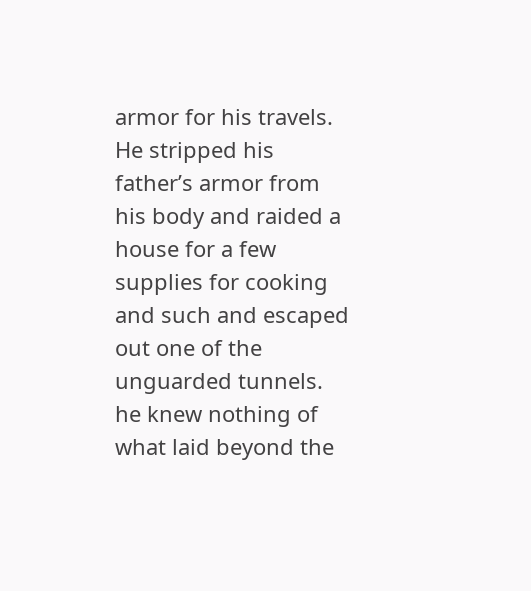armor for his travels. He stripped his father’s armor from his body and raided a house for a few supplies for cooking and such and escaped out one of the unguarded tunnels. he knew nothing of what laid beyond the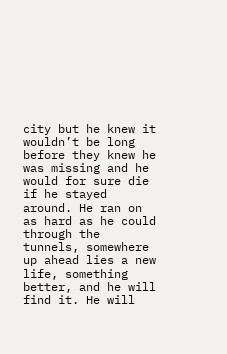city but he knew it wouldn’t be long before they knew he was missing and he would for sure die if he stayed around. He ran on as hard as he could through the tunnels, somewhere up ahead lies a new life, something better, and he will find it. He will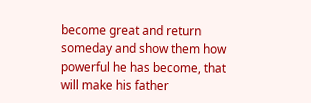become great and return someday and show them how powerful he has become, that will make his father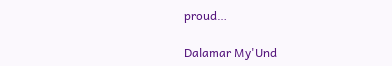proud…

Dalamar My'Und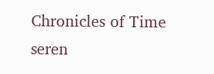Chronicles of Time seren